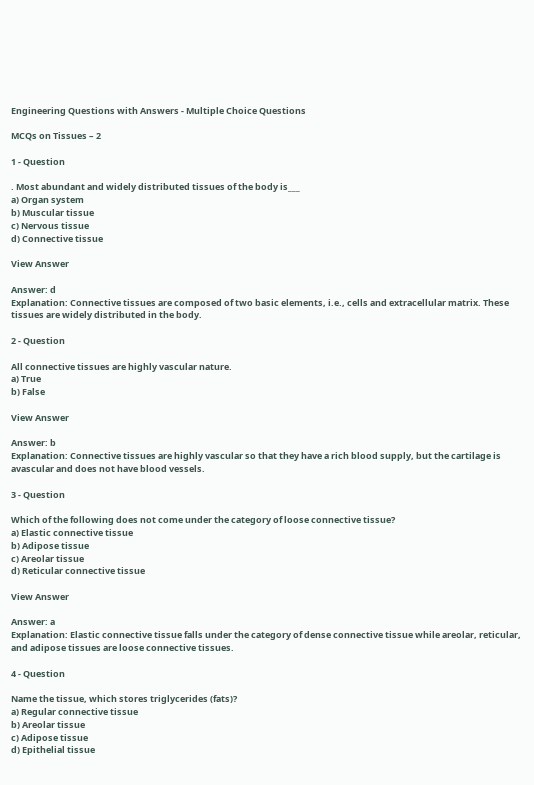Engineering Questions with Answers - Multiple Choice Questions

MCQs on Tissues – 2

1 - Question

. Most abundant and widely distributed tissues of the body is___
a) Organ system
b) Muscular tissue
c) Nervous tissue
d) Connective tissue

View Answer

Answer: d
Explanation: Connective tissues are composed of two basic elements, i.e., cells and extracellular matrix. These tissues are widely distributed in the body.

2 - Question

All connective tissues are highly vascular nature.
a) True
b) False

View Answer

Answer: b
Explanation: Connective tissues are highly vascular so that they have a rich blood supply, but the cartilage is avascular and does not have blood vessels.

3 - Question

Which of the following does not come under the category of loose connective tissue?
a) Elastic connective tissue
b) Adipose tissue
c) Areolar tissue
d) Reticular connective tissue

View Answer

Answer: a
Explanation: Elastic connective tissue falls under the category of dense connective tissue while areolar, reticular, and adipose tissues are loose connective tissues.

4 - Question

Name the tissue, which stores triglycerides (fats)?
a) Regular connective tissue
b) Areolar tissue
c) Adipose tissue
d) Epithelial tissue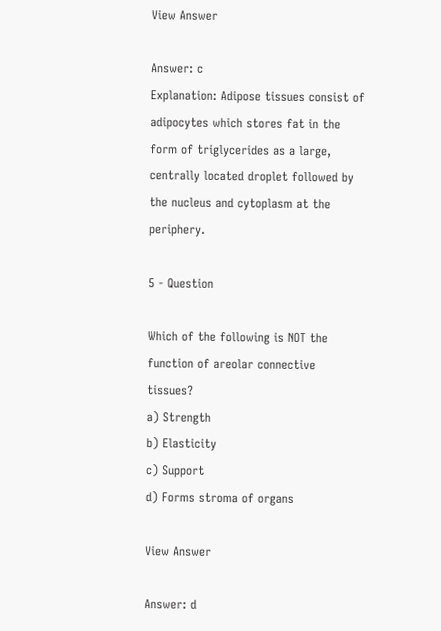View Answer

Answer: c
Explanation: Adipose tissues consist of adipocytes which stores fat in the form of triglycerides as a large, centrally located droplet followed by the nucleus and cytoplasm at the periphery.

5 - Question

Which of the following is NOT the function of areolar connective tissues?
a) Strength
b) Elasticity
c) Support
d) Forms stroma of organs

View Answer

Answer: d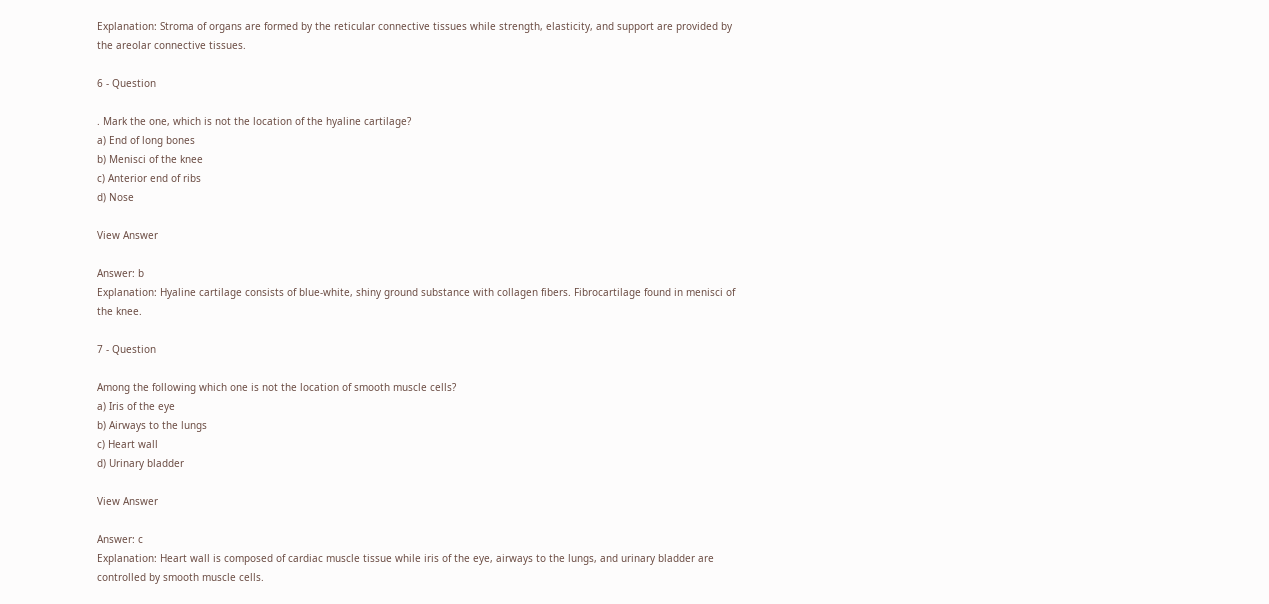Explanation: Stroma of organs are formed by the reticular connective tissues while strength, elasticity, and support are provided by the areolar connective tissues.

6 - Question

. Mark the one, which is not the location of the hyaline cartilage?
a) End of long bones
b) Menisci of the knee
c) Anterior end of ribs
d) Nose

View Answer

Answer: b
Explanation: Hyaline cartilage consists of blue-white, shiny ground substance with collagen fibers. Fibrocartilage found in menisci of the knee.

7 - Question

Among the following which one is not the location of smooth muscle cells?
a) Iris of the eye
b) Airways to the lungs
c) Heart wall
d) Urinary bladder

View Answer

Answer: c
Explanation: Heart wall is composed of cardiac muscle tissue while iris of the eye, airways to the lungs, and urinary bladder are controlled by smooth muscle cells.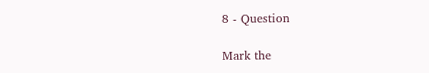8 - Question

Mark the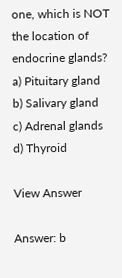one, which is NOT the location of endocrine glands?
a) Pituitary gland
b) Salivary gland
c) Adrenal glands
d) Thyroid

View Answer

Answer: b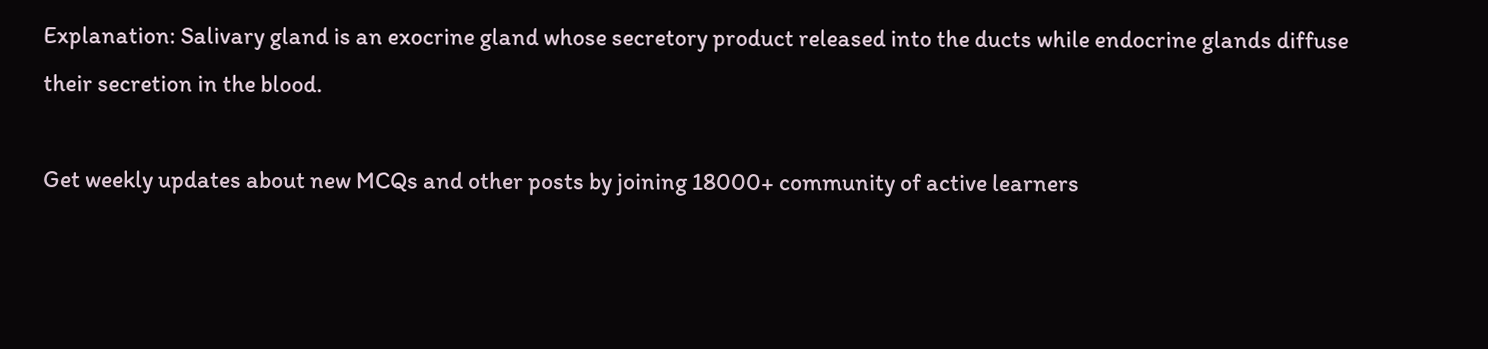Explanation: Salivary gland is an exocrine gland whose secretory product released into the ducts while endocrine glands diffuse their secretion in the blood.

Get weekly updates about new MCQs and other posts by joining 18000+ community of active learners